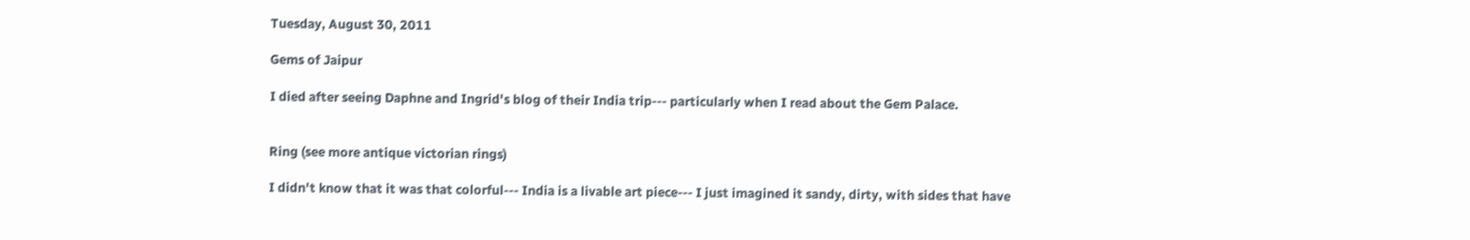Tuesday, August 30, 2011

Gems of Jaipur

I died after seeing Daphne and Ingrid's blog of their India trip--- particularly when I read about the Gem Palace.


Ring (see more antique victorian rings)

I didn't know that it was that colorful--- India is a livable art piece--- I just imagined it sandy, dirty, with sides that have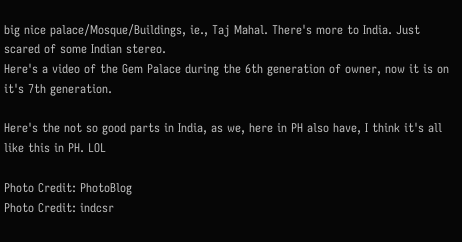big nice palace/Mosque/Buildings, ie., Taj Mahal. There's more to India. Just scared of some Indian stereo.
Here's a video of the Gem Palace during the 6th generation of owner, now it is on it's 7th generation.

Here's the not so good parts in India, as we, here in PH also have, I think it's all like this in PH. LOL

Photo Credit: PhotoBlog
Photo Credit: indcsr